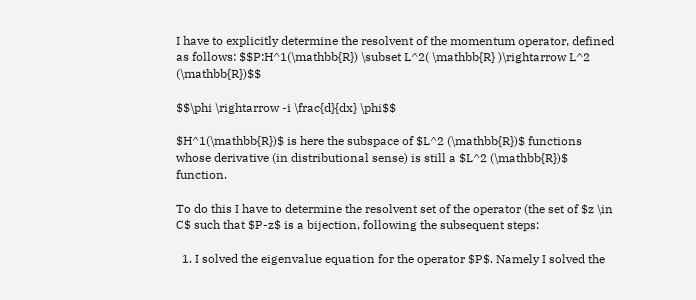I have to explicitly determine the resolvent of the momentum operator, defined as follows: $$P:H^1(\mathbb{R}) \subset L^2( \mathbb{R} )\rightarrow L^2 (\mathbb{R})$$

$$\phi \rightarrow -i \frac{d}{dx} \phi$$

$H^1(\mathbb{R})$ is here the subspace of $L^2 (\mathbb{R})$ functions whose derivative (in distributional sense) is still a $L^2 (\mathbb{R})$ function.

To do this I have to determine the resolvent set of the operator (the set of $z \in C$ such that $P-z$ is a bijection, following the subsequent steps:

  1. I solved the eigenvalue equation for the operator $P$. Namely I solved the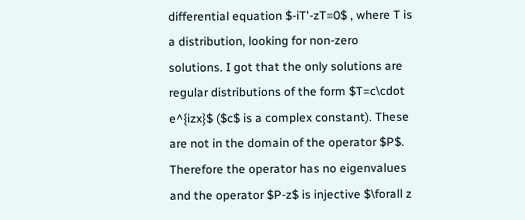differential equation $-iT'-zT=0$ , where T is a distribution, looking for non-zero solutions. I got that the only solutions are regular distributions of the form $T=c\cdot e^{izx}$ ($c$ is a complex constant). These are not in the domain of the operator $P$. Therefore the operator has no eigenvalues and the operator $P-z$ is injective $\forall z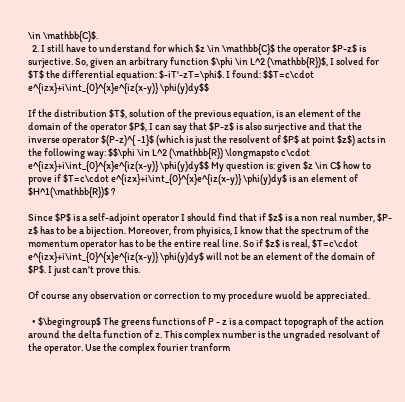\in \mathbb{C}$.
  2. I still have to understand for which $z \in \mathbb{C}$ the operator $P-z$ is surjective. So, given an arbitrary function $\phi \in L^2 (\mathbb{R})$, I solved for $T$ the differential equation: $-iT'-zT=\phi$. I found: $$T=c\cdot e^{izx}+i\int_{0}^{x}e^{iz(x-y)} \phi(y)dy$$

If the distribution $T$, solution of the previous equation, is an element of the domain of the operator $P$, I can say that $P-z$ is also surjective and that the inverse operator $(P-z)^{ -1}$ (which is just the resolvent of $P$ at point $z$) acts in the following way: $$\phi \in L^2 (\mathbb{R}) \longmapsto c\cdot e^{izx}+i\int_{0}^{x}e^{iz(x-y)} \phi(y)dy$$ My question is: given $z \in C$ how to prove if $T=c\cdot e^{izx}+i\int_{0}^{x}e^{iz(x-y)} \phi(y)dy$ is an element of $H^1(\mathbb{R})$ ?

Since $P$ is a self-adjoint operator I should find that if $z$ is a non real number, $P-z$ has to be a bijection. Moreover, from phyisics, I know that the spectrum of the momentum operator has to be the entire real line. So if $z$ is real, $T=c\cdot e^{izx}+i\int_{0}^{x}e^{iz(x-y)} \phi(y)dy$ will not be an element of the domain of $P$. I just can't prove this.

Of course any observation or correction to my procedure wuold be appreciated.

  • $\begingroup$ The greens functions of P - z is a compact topograph of the action around the delta function of z. This complex number is the ungraded resolvant of the operator. Use the complex fourier tranform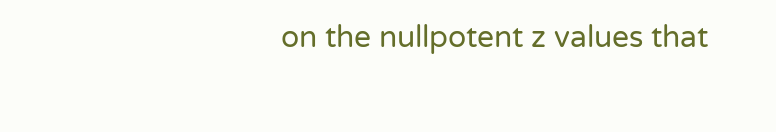on the nullpotent z values that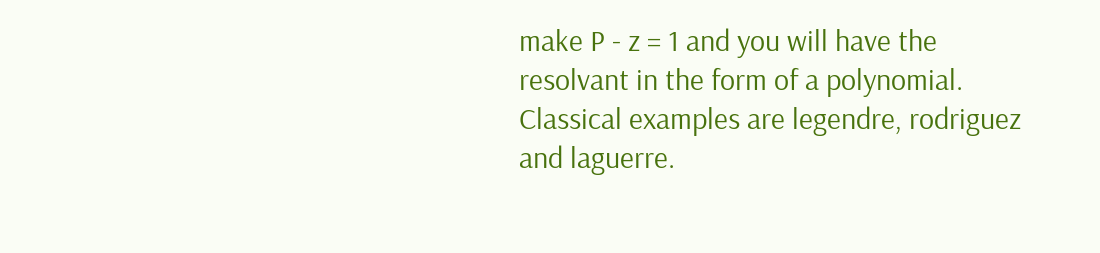make P - z = 1 and you will have the resolvant in the form of a polynomial. Classical examples are legendre, rodriguez and laguerre.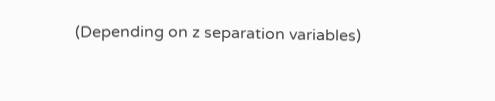(Depending on z separation variables)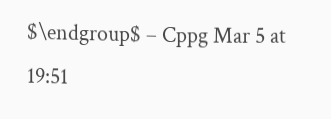$\endgroup$ – Cppg Mar 5 at 19:51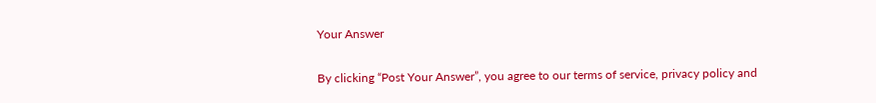Your Answer

By clicking “Post Your Answer”, you agree to our terms of service, privacy policy and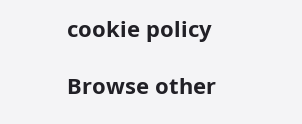cookie policy

Browse other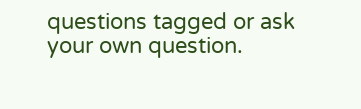questions tagged or ask your own question.